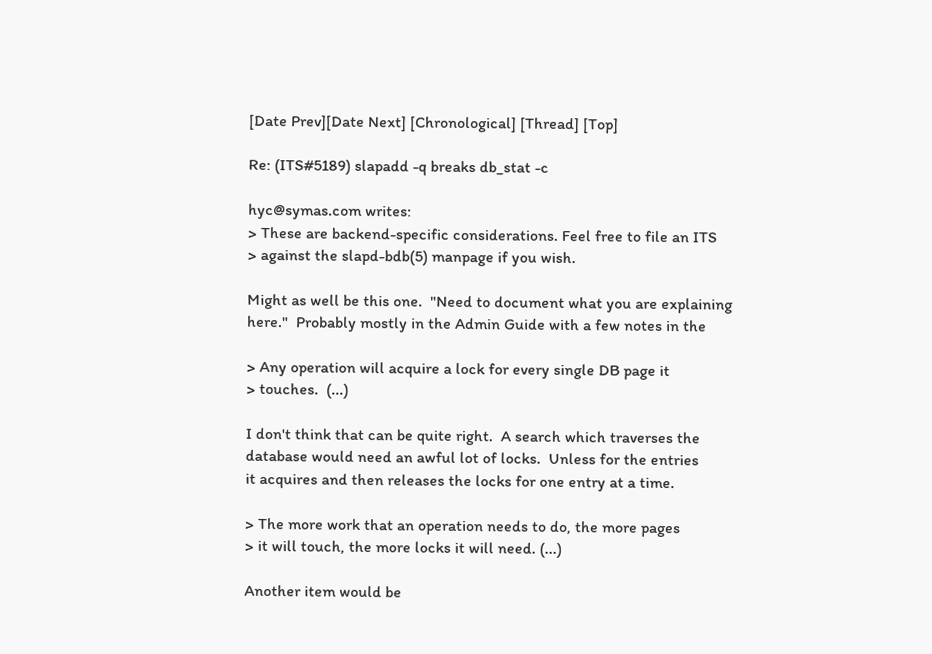[Date Prev][Date Next] [Chronological] [Thread] [Top]

Re: (ITS#5189) slapadd -q breaks db_stat -c

hyc@symas.com writes:
> These are backend-specific considerations. Feel free to file an ITS
> against the slapd-bdb(5) manpage if you wish.

Might as well be this one.  "Need to document what you are explaining
here."  Probably mostly in the Admin Guide with a few notes in the

> Any operation will acquire a lock for every single DB page it
> touches.  (...)

I don't think that can be quite right.  A search which traverses the
database would need an awful lot of locks.  Unless for the entries
it acquires and then releases the locks for one entry at a time.

> The more work that an operation needs to do, the more pages
> it will touch, the more locks it will need. (...)

Another item would be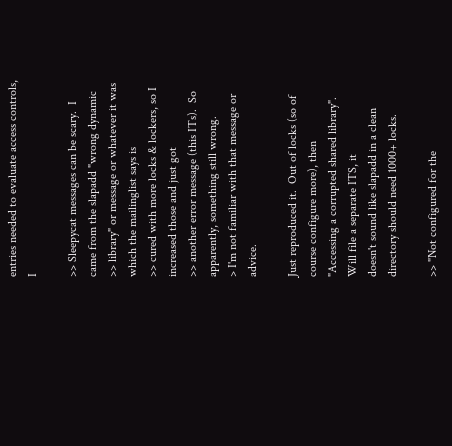entries needed to evaluate access controls, I

>> Sleepycat messages can be scary.  I came from the slapadd "wrong dynamic
>> library" or message or whatever it was which the mailinglist says is
>> cured with more locks & lockers, so I increased those and just got
>> another error message (this ITs).  So apparently, something still wrong.
> I'm not familiar with that message or advice.

Just reproduced it.  Out of locks (so of course configure more), then
"Accessing a corrupted shared library".  Will file a separate ITS, it
doesn't sound like slapadd in a clean directory should need 1000+ locks.

>> "Not configured for the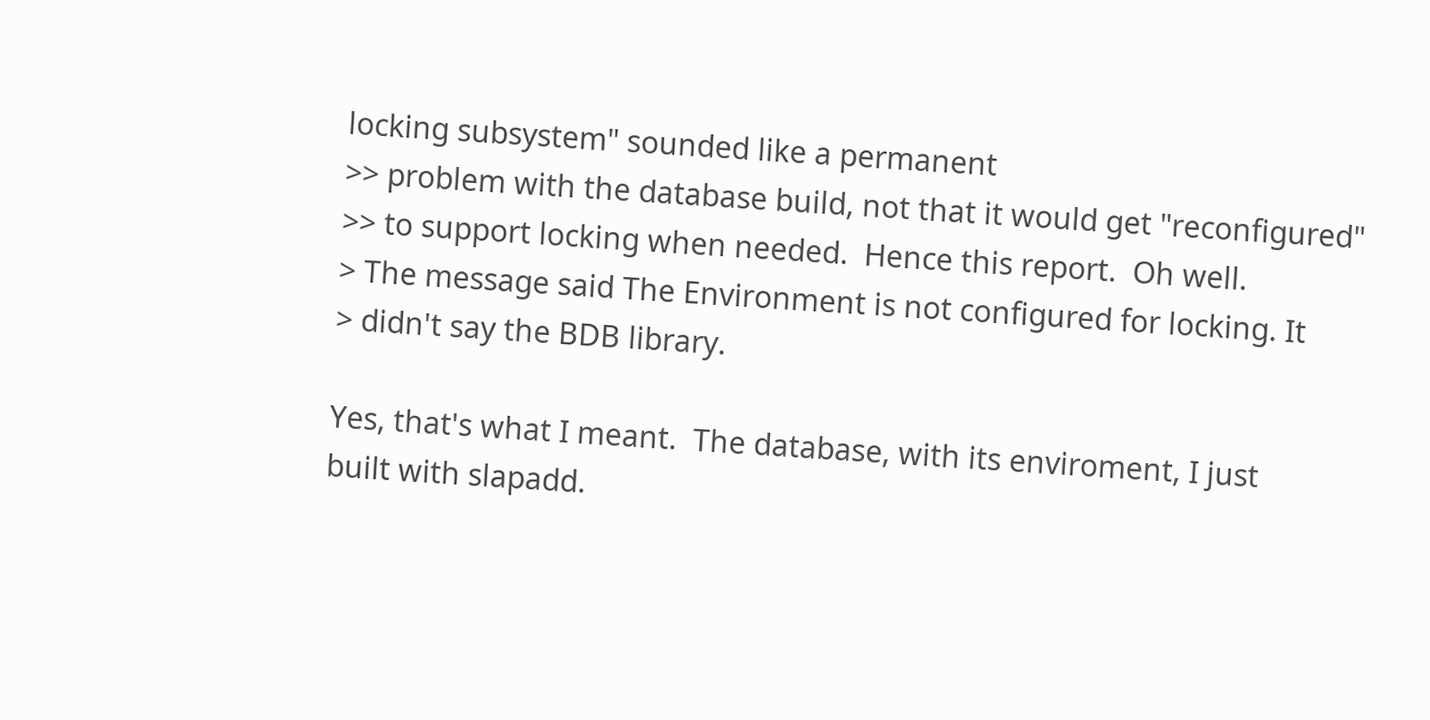locking subsystem" sounded like a permanent
>> problem with the database build, not that it would get "reconfigured"
>> to support locking when needed.  Hence this report.  Oh well.
> The message said The Environment is not configured for locking. It
> didn't say the BDB library.

Yes, that's what I meant.  The database, with its enviroment, I just
built with slapadd.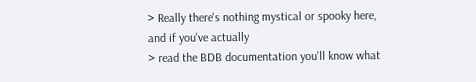> Really there's nothing mystical or spooky here, and if you've actually
> read the BDB documentation you'll know what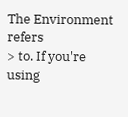The Environment refers
> to. If you're using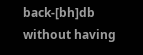back-[bh]db without having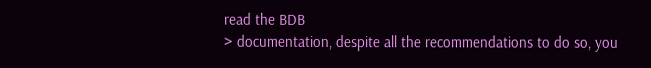read the BDB
> documentation, despite all the recommendations to do so, you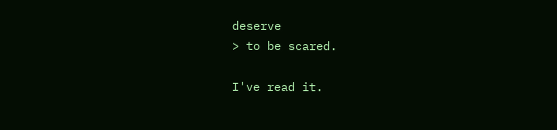deserve
> to be scared.

I've read it.